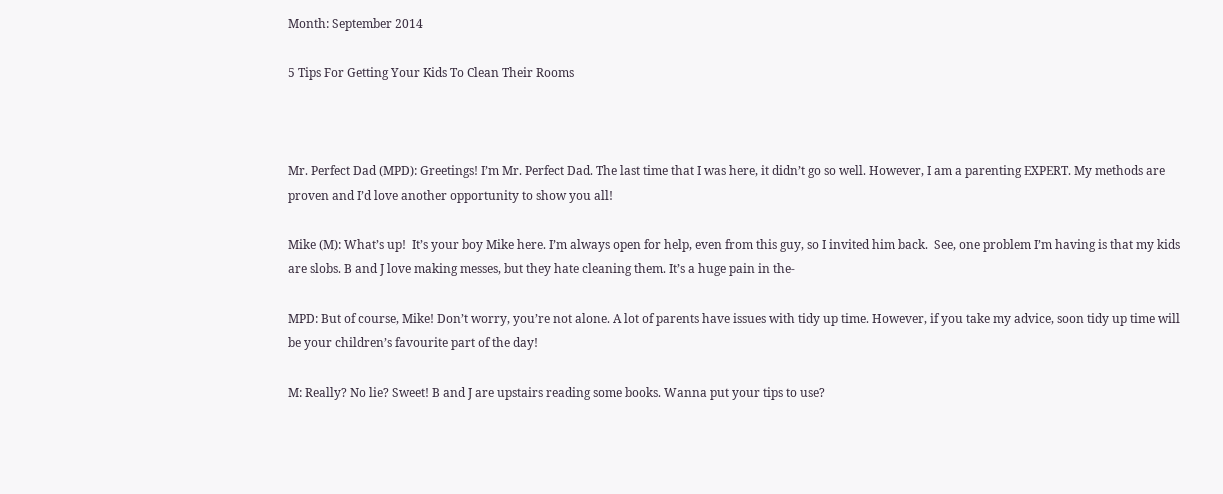Month: September 2014

5 Tips For Getting Your Kids To Clean Their Rooms



Mr. Perfect Dad (MPD): Greetings! I’m Mr. Perfect Dad. The last time that I was here, it didn’t go so well. However, I am a parenting EXPERT. My methods are proven and I’d love another opportunity to show you all!

Mike (M): What’s up!  It’s your boy Mike here. I’m always open for help, even from this guy, so I invited him back.  See, one problem I’m having is that my kids are slobs. B and J love making messes, but they hate cleaning them. It’s a huge pain in the-

MPD: But of course, Mike! Don’t worry, you’re not alone. A lot of parents have issues with tidy up time. However, if you take my advice, soon tidy up time will be your children’s favourite part of the day!

M: Really? No lie? Sweet! B and J are upstairs reading some books. Wanna put your tips to use?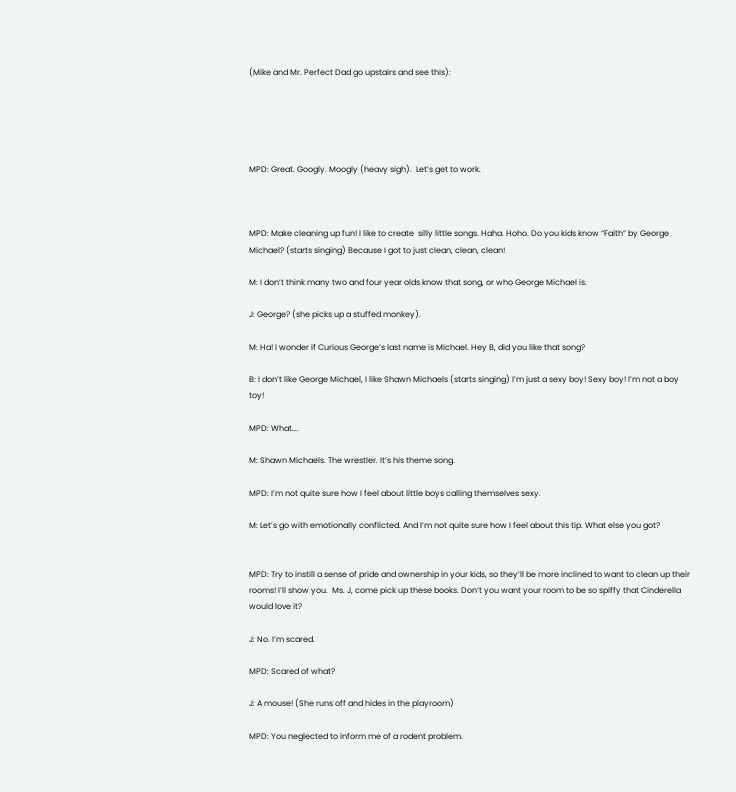(Mike and Mr. Perfect Dad go upstairs and see this):





MPD: Great. Googly. Moogly (heavy sigh).  Let’s get to work.



MPD: Make cleaning up fun! I like to create  silly little songs. Haha. Hoho. Do you kids know “Faith” by George Michael? (starts singing) Because I got to just clean, clean, clean!

M: I don’t think many two and four year olds know that song, or who George Michael is.

J: George? (she picks up a stuffed monkey).

M: Ha! I wonder if Curious George’s last name is Michael. Hey B, did you like that song?

B: I don’t like George Michael, I like Shawn Michaels (starts singing) I’m just a sexy boy! Sexy boy! I’m not a boy toy!

MPD: What….

M: Shawn Michaels. The wrestler. It’s his theme song.

MPD: I’m not quite sure how I feel about little boys calling themselves sexy.

M: Let’s go with emotionally conflicted. And I’m not quite sure how I feel about this tip. What else you got?


MPD: Try to instill a sense of pride and ownership in your kids, so they’ll be more inclined to want to clean up their rooms! I’ll show you.  Ms. J, come pick up these books. Don’t you want your room to be so spiffy that Cinderella would love it?

J: No. I’m scared.

MPD: Scared of what?

J: A mouse! (She runs off and hides in the playroom)

MPD: You neglected to inform me of a rodent problem.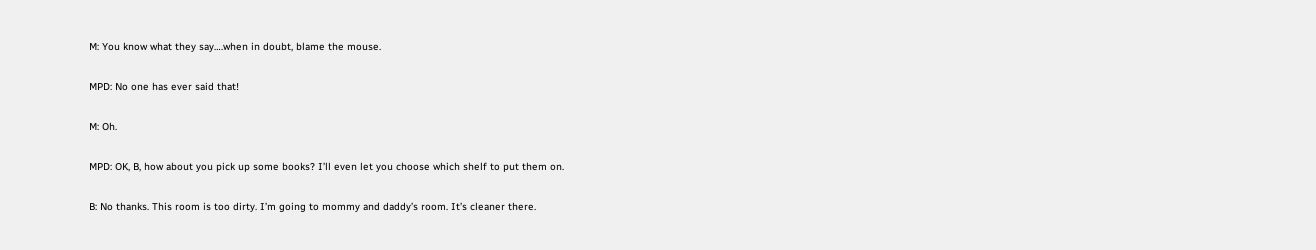M: You know what they say….when in doubt, blame the mouse.

MPD: No one has ever said that!

M: Oh.

MPD: OK, B, how about you pick up some books? I’ll even let you choose which shelf to put them on.

B: No thanks. This room is too dirty. I’m going to mommy and daddy’s room. It’s cleaner there.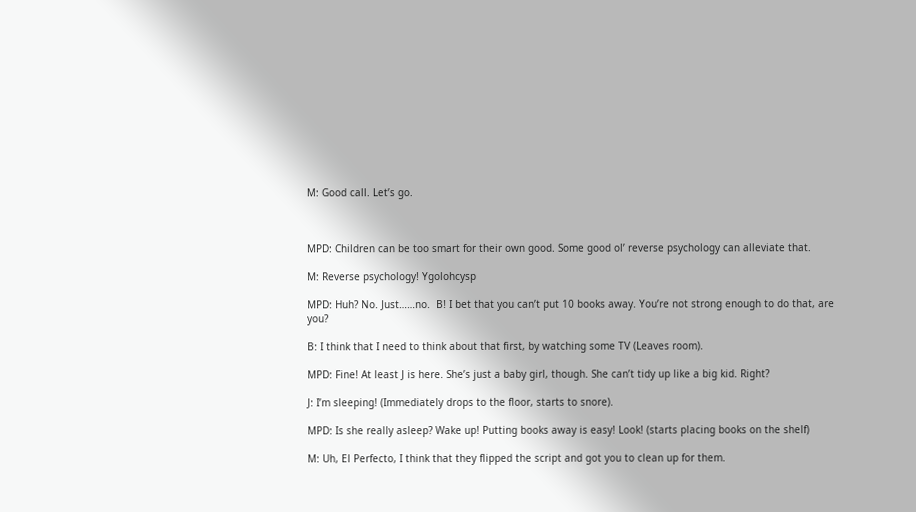M: Good call. Let’s go.



MPD: Children can be too smart for their own good. Some good ol’ reverse psychology can alleviate that.

M: Reverse psychology! Ygolohcysp

MPD: Huh? No. Just……no.  B! I bet that you can’t put 10 books away. You’re not strong enough to do that, are you?

B: I think that I need to think about that first, by watching some TV (Leaves room).

MPD: Fine! At least J is here. She’s just a baby girl, though. She can’t tidy up like a big kid. Right?

J: I’m sleeping! (Immediately drops to the floor, starts to snore).

MPD: Is she really asleep? Wake up! Putting books away is easy! Look! (starts placing books on the shelf)

M: Uh, El Perfecto, I think that they flipped the script and got you to clean up for them.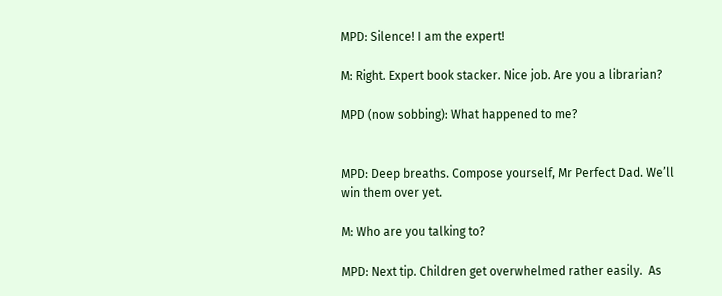MPD: Silence! I am the expert!

M: Right. Expert book stacker. Nice job. Are you a librarian?

MPD (now sobbing): What happened to me?


MPD: Deep breaths. Compose yourself, Mr Perfect Dad. We’ll win them over yet.

M: Who are you talking to?

MPD: Next tip. Children get overwhelmed rather easily.  As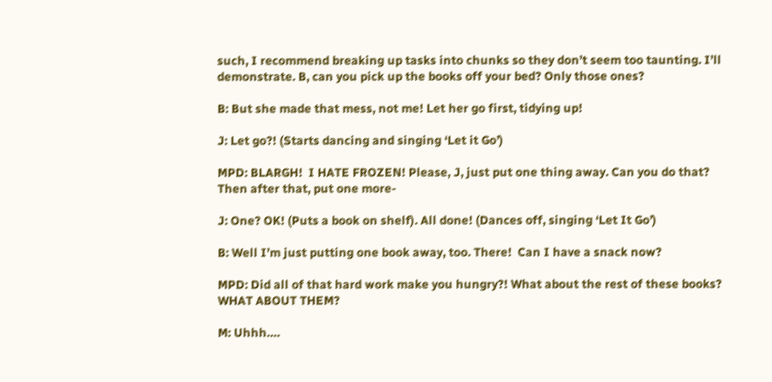such, I recommend breaking up tasks into chunks so they don’t seem too taunting. I’ll demonstrate. B, can you pick up the books off your bed? Only those ones?

B: But she made that mess, not me! Let her go first, tidying up!

J: Let go?! (Starts dancing and singing ‘Let it Go’)

MPD: BLARGH!  I HATE FROZEN! Please, J, just put one thing away. Can you do that? Then after that, put one more-

J: One? OK! (Puts a book on shelf). All done! (Dances off, singing ‘Let It Go’)

B: Well I’m just putting one book away, too. There!  Can I have a snack now?

MPD: Did all of that hard work make you hungry?! What about the rest of these books? WHAT ABOUT THEM?

M: Uhhh….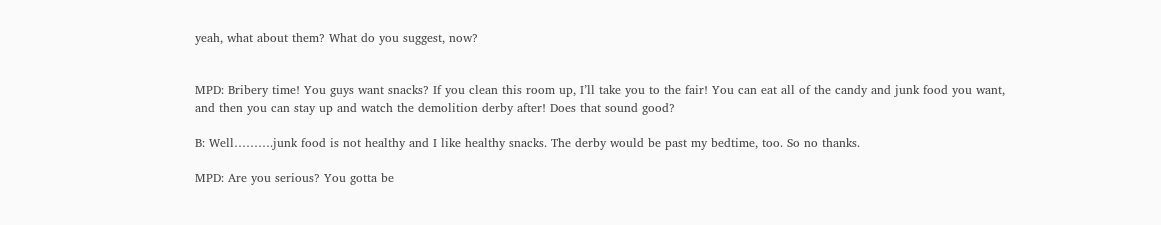yeah, what about them? What do you suggest, now?


MPD: Bribery time! You guys want snacks? If you clean this room up, I’ll take you to the fair! You can eat all of the candy and junk food you want, and then you can stay up and watch the demolition derby after! Does that sound good?

B: Well……….junk food is not healthy and I like healthy snacks. The derby would be past my bedtime, too. So no thanks.

MPD: Are you serious? You gotta be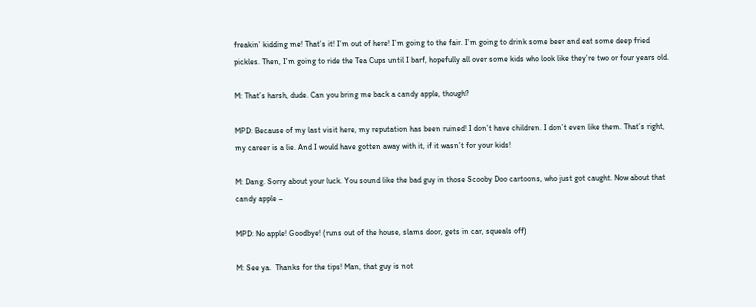freakin’ kidding me! That’s it! I’m out of here! I’m going to the fair. I’m going to drink some beer and eat some deep fried pickles. Then, I’m going to ride the Tea Cups until I barf, hopefully all over some kids who look like they’re two or four years old.

M: That’s harsh, dude. Can you bring me back a candy apple, though?

MPD: Because of my last visit here, my reputation has been ruined! I don’t have children. I don’t even like them. That’s right, my career is a lie. And I would have gotten away with it, if it wasn’t for your kids!

M: Dang. Sorry about your luck. You sound like the bad guy in those Scooby Doo cartoons, who just got caught. Now about that candy apple –

MPD: No apple! Goodbye! (runs out of the house, slams door, gets in car, squeals off)

M: See ya.  Thanks for the tips! Man, that guy is not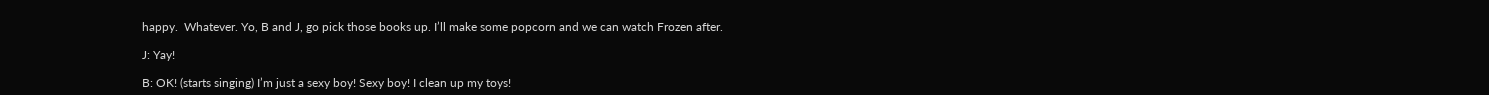happy.  Whatever. Yo, B and J, go pick those books up. I’ll make some popcorn and we can watch Frozen after.

J: Yay!

B: OK! (starts singing) I’m just a sexy boy! Sexy boy! I clean up my toys!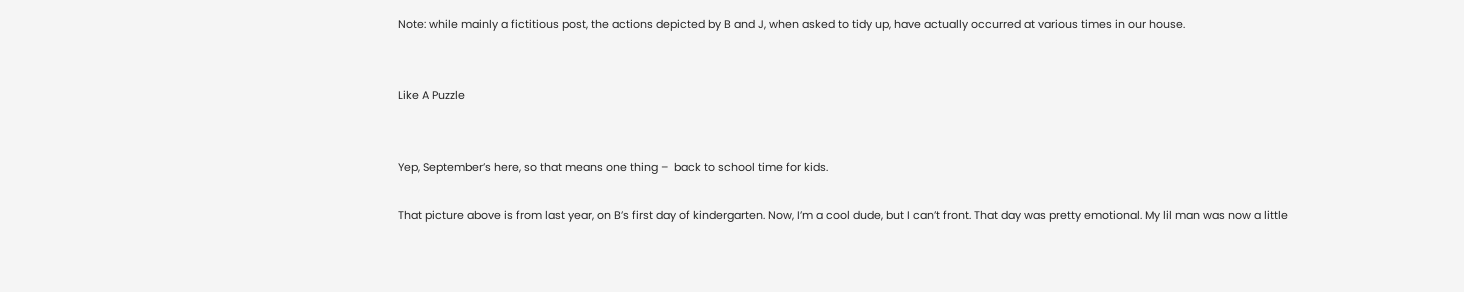Note: while mainly a fictitious post, the actions depicted by B and J, when asked to tidy up, have actually occurred at various times in our house.


Like A Puzzle


Yep, September’s here, so that means one thing –  back to school time for kids.

That picture above is from last year, on B’s first day of kindergarten. Now, I’m a cool dude, but I can’t front. That day was pretty emotional. My lil man was now a little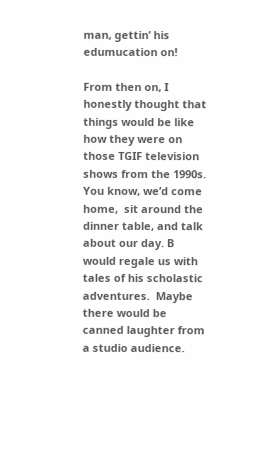man, gettin’ his edumucation on!

From then on, I honestly thought that things would be like how they were on those TGIF television shows from the 1990s.  You know, we’d come home,  sit around the dinner table, and talk about our day. B would regale us with tales of his scholastic adventures.  Maybe there would be canned laughter from a studio audience.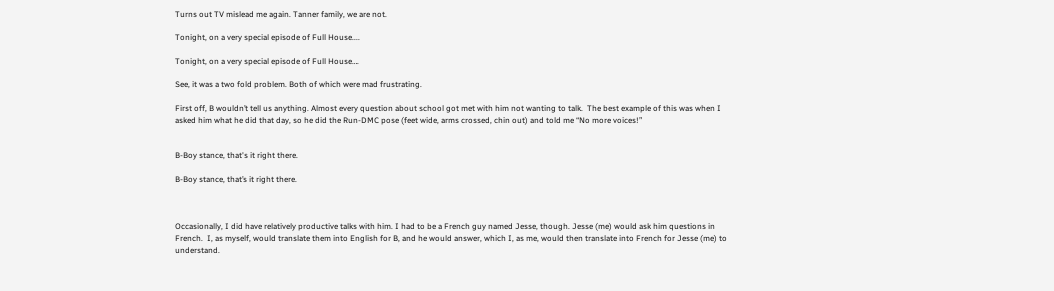Turns out TV mislead me again. Tanner family, we are not.

Tonight, on a very special episode of Full House....

Tonight, on a very special episode of Full House….

See, it was a two fold problem. Both of which were mad frustrating.

First off, B wouldn’t tell us anything. Almost every question about school got met with him not wanting to talk.  The best example of this was when I asked him what he did that day, so he did the Run-DMC pose (feet wide, arms crossed, chin out) and told me “No more voices!”


B-Boy stance, that's it right there.

B-Boy stance, that’s it right there.



Occasionally, I did have relatively productive talks with him. I had to be a French guy named Jesse, though. Jesse (me) would ask him questions in French.  I, as myself, would translate them into English for B, and he would answer, which I, as me, would then translate into French for Jesse (me) to understand.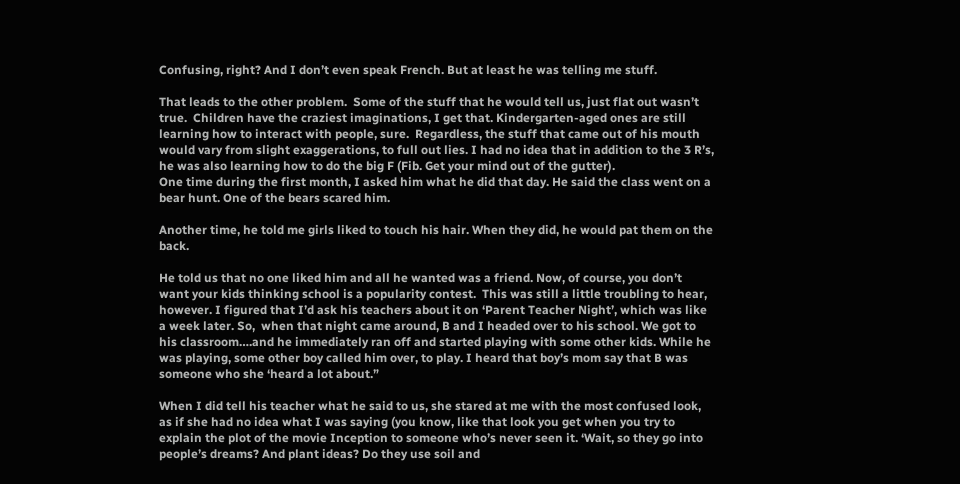Confusing, right? And I don’t even speak French. But at least he was telling me stuff.

That leads to the other problem.  Some of the stuff that he would tell us, just flat out wasn’t true.  Children have the craziest imaginations, I get that. Kindergarten-aged ones are still learning how to interact with people, sure.  Regardless, the stuff that came out of his mouth would vary from slight exaggerations, to full out lies. I had no idea that in addition to the 3 R’s, he was also learning how to do the big F (Fib. Get your mind out of the gutter).
One time during the first month, I asked him what he did that day. He said the class went on a bear hunt. One of the bears scared him.

Another time, he told me girls liked to touch his hair. When they did, he would pat them on the back.

He told us that no one liked him and all he wanted was a friend. Now, of course, you don’t want your kids thinking school is a popularity contest.  This was still a little troubling to hear, however. I figured that I’d ask his teachers about it on ‘Parent Teacher Night’, which was like a week later. So,  when that night came around, B and I headed over to his school. We got to his classroom….and he immediately ran off and started playing with some other kids. While he was playing, some other boy called him over, to play. I heard that boy’s mom say that B was someone who she ‘heard a lot about.”

When I did tell his teacher what he said to us, she stared at me with the most confused look, as if she had no idea what I was saying (you know, like that look you get when you try to explain the plot of the movie Inception to someone who’s never seen it. ‘Wait, so they go into people’s dreams? And plant ideas? Do they use soil and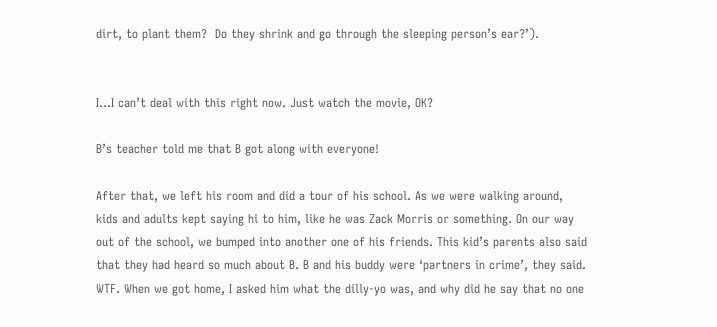dirt, to plant them?  Do they shrink and go through the sleeping person’s ear?’).


I…I can’t deal with this right now. Just watch the movie, OK?

B’s teacher told me that B got along with everyone!

After that, we left his room and did a tour of his school. As we were walking around, kids and adults kept saying hi to him, like he was Zack Morris or something. On our way out of the school, we bumped into another one of his friends. This kid’s parents also said that they had heard so much about B. B and his buddy were ‘partners in crime’, they said.  WTF. When we got home, I asked him what the dilly-yo was, and why did he say that no one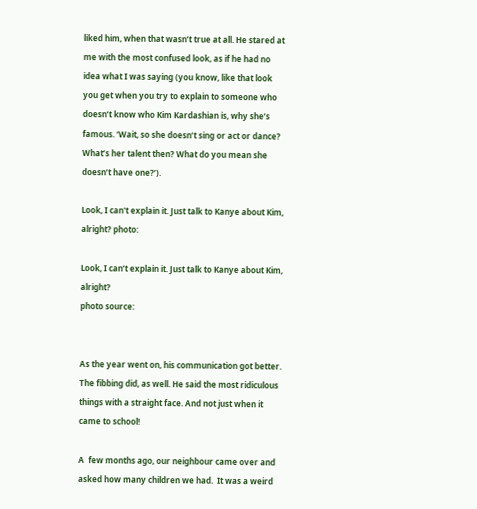liked him, when that wasn’t true at all. He stared at me with the most confused look, as if he had no idea what I was saying (you know, like that look you get when you try to explain to someone who doesn’t know who Kim Kardashian is, why she’s famous. ‘Wait, so she doesn’t sing or act or dance? What’s her talent then? What do you mean she doesn’t have one?’).

Look, I can't explain it. Just talk to Kanye about Kim, alright? photo:

Look, I can’t explain it. Just talk to Kanye about Kim, alright?
photo source:


As the year went on, his communication got better. The fibbing did, as well. He said the most ridiculous things with a straight face. And not just when it came to school!

A  few months ago, our neighbour came over and asked how many children we had.  It was a weird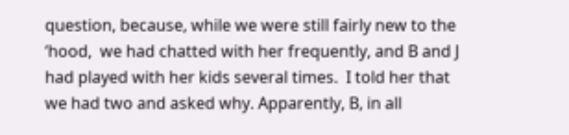question, because, while we were still fairly new to the ‘hood,  we had chatted with her frequently, and B and J had played with her kids several times.  I told her that we had two and asked why. Apparently, B, in all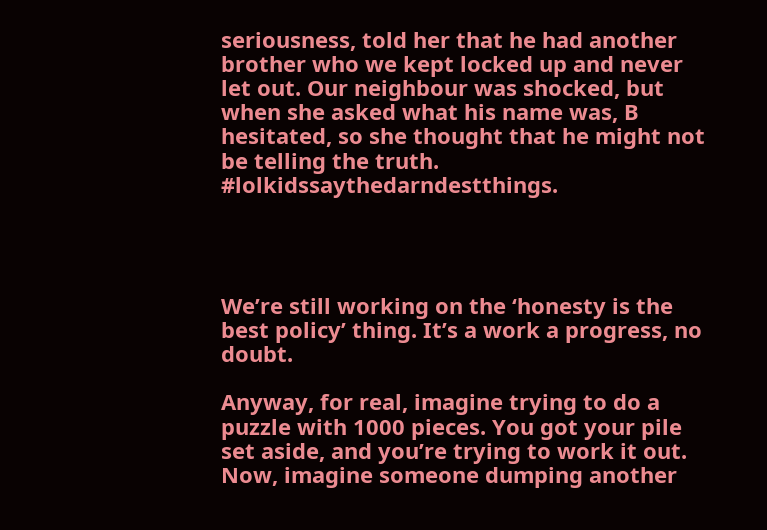seriousness, told her that he had another brother who we kept locked up and never let out. Our neighbour was shocked, but when she asked what his name was, B hesitated, so she thought that he might not be telling the truth. #lolkidssaythedarndestthings.




We’re still working on the ‘honesty is the best policy’ thing. It’s a work a progress, no doubt.

Anyway, for real, imagine trying to do a puzzle with 1000 pieces. You got your pile set aside, and you’re trying to work it out. Now, imagine someone dumping another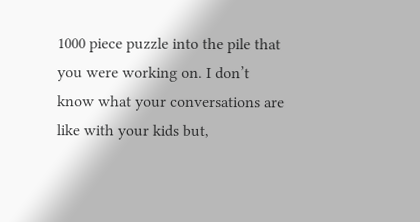1000 piece puzzle into the pile that you were working on. I don’t know what your conversations are like with your kids but,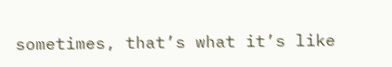sometimes, that’s what it’s like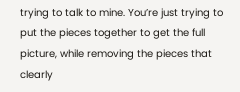trying to talk to mine. You’re just trying to put the pieces together to get the full picture, while removing the pieces that clearly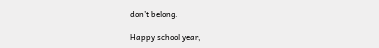don’t belong.

Happy school year,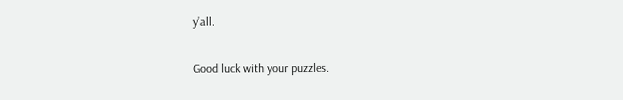y’all.

Good luck with your puzzles.